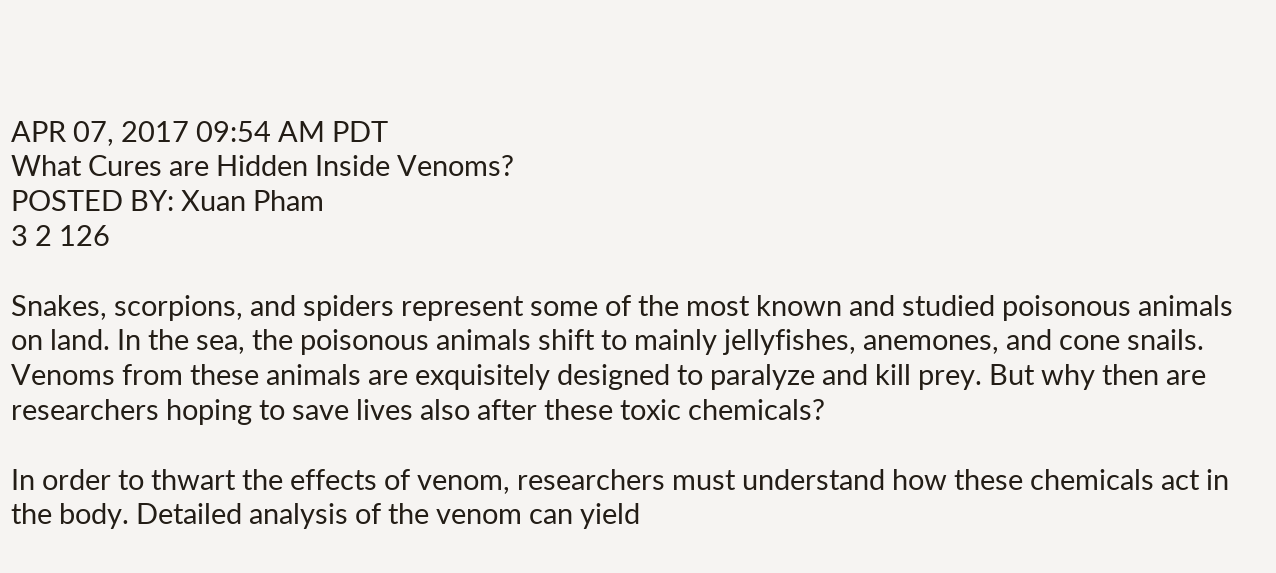APR 07, 2017 09:54 AM PDT
What Cures are Hidden Inside Venoms?
POSTED BY: Xuan Pham
3 2 126

Snakes, scorpions, and spiders represent some of the most known and studied poisonous animals on land. In the sea, the poisonous animals shift to mainly jellyfishes, anemones, and cone snails. Venoms from these animals are exquisitely designed to paralyze and kill prey. But why then are researchers hoping to save lives also after these toxic chemicals?

In order to thwart the effects of venom, researchers must understand how these chemicals act in the body. Detailed analysis of the venom can yield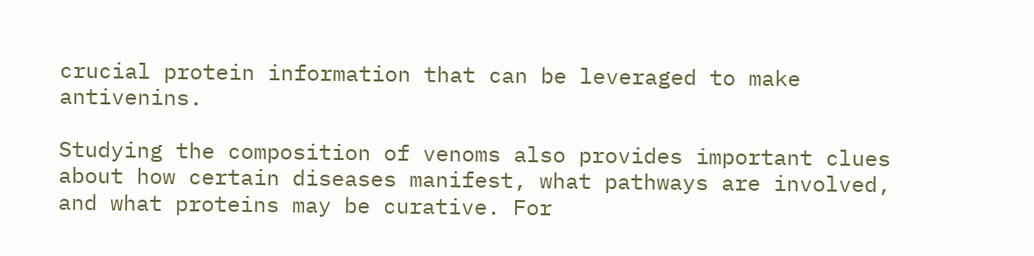crucial protein information that can be leveraged to make antivenins.

Studying the composition of venoms also provides important clues about how certain diseases manifest, what pathways are involved, and what proteins may be curative. For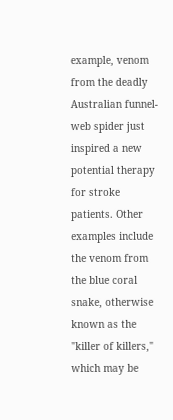example, venom from the deadly Australian funnel-web spider just inspired a new potential therapy for stroke patients. Other examples include the venom from the blue coral snake, otherwise known as the "killer of killers," which may be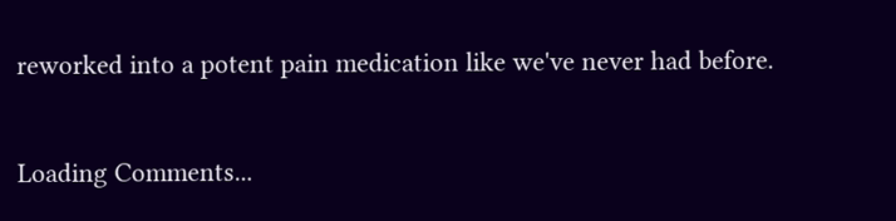reworked into a potent pain medication like we've never had before.

Loading Comments...